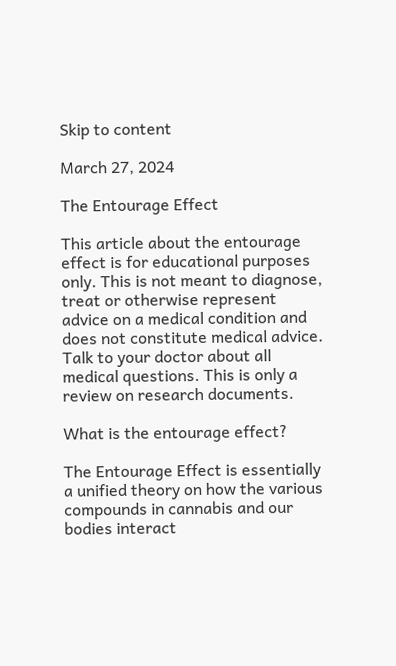Skip to content

March 27, 2024

The Entourage Effect

This article about the entourage effect is for educational purposes only. This is not meant to diagnose, treat or otherwise represent advice on a medical condition and does not constitute medical advice. Talk to your doctor about all medical questions. This is only a review on research documents.

What is the entourage effect?

The Entourage Effect is essentially a unified theory on how the various compounds in cannabis and our bodies interact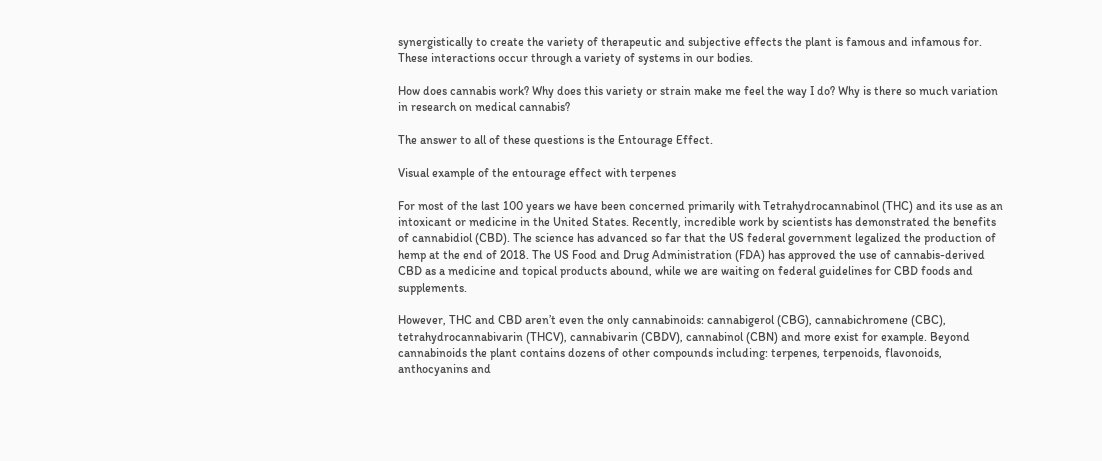synergistically to create the variety of therapeutic and subjective effects the plant is famous and infamous for. These interactions occur through a variety of systems in our bodies.

How does cannabis work? Why does this variety or strain make me feel the way I do? Why is there so much variation in research on medical cannabis?

The answer to all of these questions is the Entourage Effect.

Visual example of the entourage effect with terpenes

For most of the last 100 years we have been concerned primarily with Tetrahydrocannabinol (THC) and its use as an intoxicant or medicine in the United States. Recently, incredible work by scientists has demonstrated the benefits of cannabidiol (CBD). The science has advanced so far that the US federal government legalized the production of hemp at the end of 2018. The US Food and Drug Administration (FDA) has approved the use of cannabis-derived CBD as a medicine and topical products abound, while we are waiting on federal guidelines for CBD foods and supplements.

However, THC and CBD aren’t even the only cannabinoids: cannabigerol (CBG), cannabichromene (CBC), tetrahydrocannabivarin (THCV), cannabivarin (CBDV), cannabinol (CBN) and more exist for example. Beyond cannabinoids the plant contains dozens of other compounds including: terpenes, terpenoids, flavonoids, anthocyanins and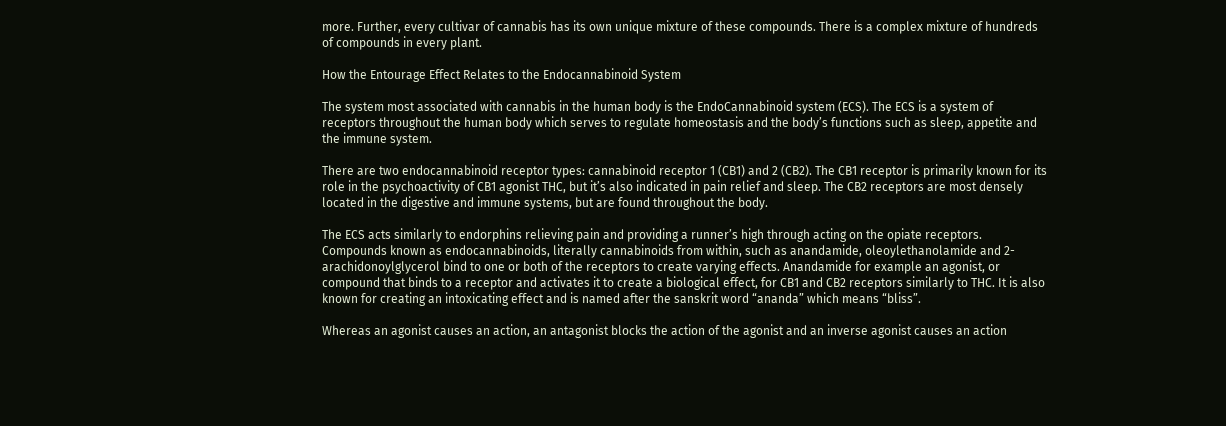more. Further, every cultivar of cannabis has its own unique mixture of these compounds. There is a complex mixture of hundreds of compounds in every plant.

How the Entourage Effect Relates to the Endocannabinoid System

The system most associated with cannabis in the human body is the EndoCannabinoid system (ECS). The ECS is a system of receptors throughout the human body which serves to regulate homeostasis and the body’s functions such as sleep, appetite and the immune system.

There are two endocannabinoid receptor types: cannabinoid receptor 1 (CB1) and 2 (CB2). The CB1 receptor is primarily known for its role in the psychoactivity of CB1 agonist THC, but it’s also indicated in pain relief and sleep. The CB2 receptors are most densely located in the digestive and immune systems, but are found throughout the body.

The ECS acts similarly to endorphins relieving pain and providing a runner’s high through acting on the opiate receptors. Compounds known as endocannabinoids, literally cannabinoids from within, such as anandamide, oleoylethanolamide and 2-arachidonoylglycerol bind to one or both of the receptors to create varying effects. Anandamide for example an agonist, or compound that binds to a receptor and activates it to create a biological effect, for CB1 and CB2 receptors similarly to THC. It is also known for creating an intoxicating effect and is named after the sanskrit word “ananda” which means “bliss”.

Whereas an agonist causes an action, an antagonist blocks the action of the agonist and an inverse agonist causes an action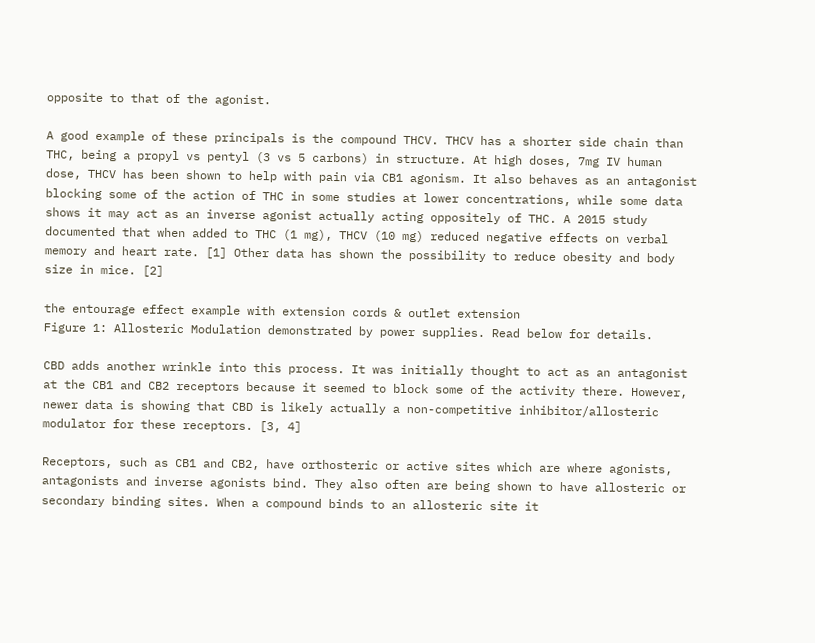opposite to that of the agonist.

A good example of these principals is the compound THCV. THCV has a shorter side chain than THC, being a propyl vs pentyl (3 vs 5 carbons) in structure. At high doses, 7mg IV human dose, THCV has been shown to help with pain via CB1 agonism. It also behaves as an antagonist blocking some of the action of THC in some studies at lower concentrations, while some data shows it may act as an inverse agonist actually acting oppositely of THC. A 2015 study documented that when added to THC (1 mg), THCV (10 mg) reduced negative effects on verbal memory and heart rate. [1] Other data has shown the possibility to reduce obesity and body size in mice. [2]

the entourage effect example with extension cords & outlet extension
Figure 1: Allosteric Modulation demonstrated by power supplies. Read below for details.

CBD adds another wrinkle into this process. It was initially thought to act as an antagonist at the CB1 and CB2 receptors because it seemed to block some of the activity there. However, newer data is showing that CBD is likely actually a non-competitive inhibitor/allosteric modulator for these receptors. [3, 4]

Receptors, such as CB1 and CB2, have orthosteric or active sites which are where agonists, antagonists and inverse agonists bind. They also often are being shown to have allosteric or secondary binding sites. When a compound binds to an allosteric site it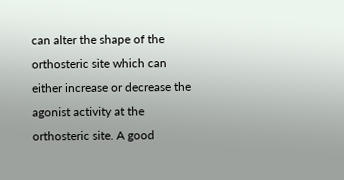can alter the shape of the orthosteric site which can either increase or decrease the agonist activity at the orthosteric site. A good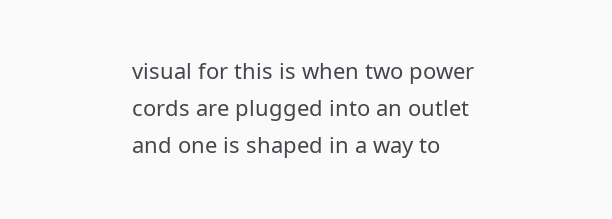visual for this is when two power cords are plugged into an outlet and one is shaped in a way to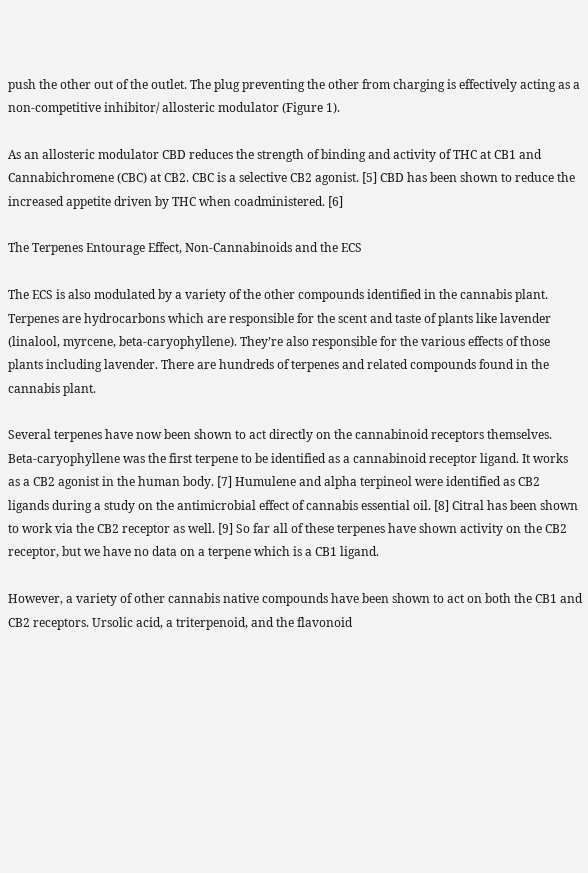push the other out of the outlet. The plug preventing the other from charging is effectively acting as a non-competitive inhibitor/ allosteric modulator (Figure 1).

As an allosteric modulator CBD reduces the strength of binding and activity of THC at CB1 and Cannabichromene (CBC) at CB2. CBC is a selective CB2 agonist. [5] CBD has been shown to reduce the increased appetite driven by THC when coadministered. [6]

The Terpenes Entourage Effect, Non-Cannabinoids and the ECS

The ECS is also modulated by a variety of the other compounds identified in the cannabis plant. Terpenes are hydrocarbons which are responsible for the scent and taste of plants like lavender (linalool, myrcene, beta-caryophyllene). They’re also responsible for the various effects of those plants including lavender. There are hundreds of terpenes and related compounds found in the cannabis plant.

Several terpenes have now been shown to act directly on the cannabinoid receptors themselves. Beta-caryophyllene was the first terpene to be identified as a cannabinoid receptor ligand. It works as a CB2 agonist in the human body. [7] Humulene and alpha terpineol were identified as CB2 ligands during a study on the antimicrobial effect of cannabis essential oil. [8] Citral has been shown to work via the CB2 receptor as well. [9] So far all of these terpenes have shown activity on the CB2 receptor, but we have no data on a terpene which is a CB1 ligand.

However, a variety of other cannabis native compounds have been shown to act on both the CB1 and CB2 receptors. Ursolic acid, a triterpenoid, and the flavonoid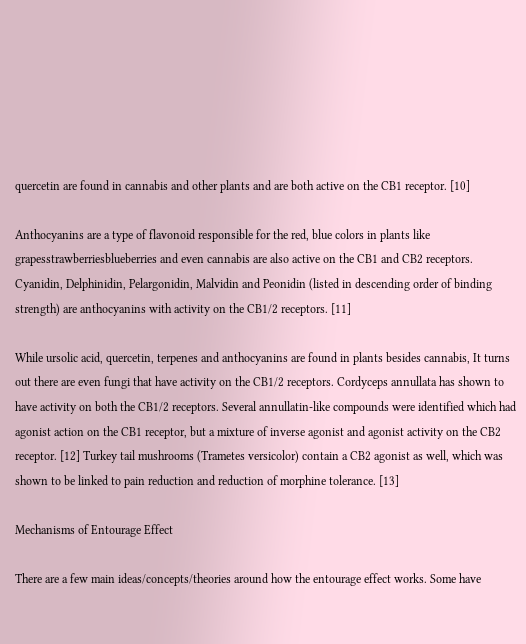quercetin are found in cannabis and other plants and are both active on the CB1 receptor. [10]

Anthocyanins are a type of flavonoid responsible for the red, blue colors in plants like grapesstrawberriesblueberries and even cannabis are also active on the CB1 and CB2 receptors. Cyanidin, Delphinidin, Pelargonidin, Malvidin and Peonidin (listed in descending order of binding strength) are anthocyanins with activity on the CB1/2 receptors. [11]

While ursolic acid, quercetin, terpenes and anthocyanins are found in plants besides cannabis, It turns out there are even fungi that have activity on the CB1/2 receptors. Cordyceps annullata has shown to have activity on both the CB1/2 receptors. Several annullatin-like compounds were identified which had agonist action on the CB1 receptor, but a mixture of inverse agonist and agonist activity on the CB2 receptor. [12] Turkey tail mushrooms (Trametes versicolor) contain a CB2 agonist as well, which was shown to be linked to pain reduction and reduction of morphine tolerance. [13]

Mechanisms of Entourage Effect

There are a few main ideas/concepts/theories around how the entourage effect works. Some have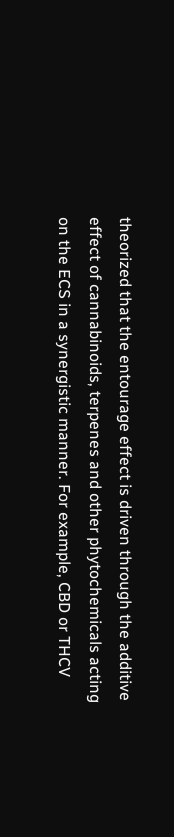theorized that the entourage effect is driven through the additive effect of cannabinoids, terpenes and other phytochemicals acting on the ECS in a synergistic manner. For example, CBD or THCV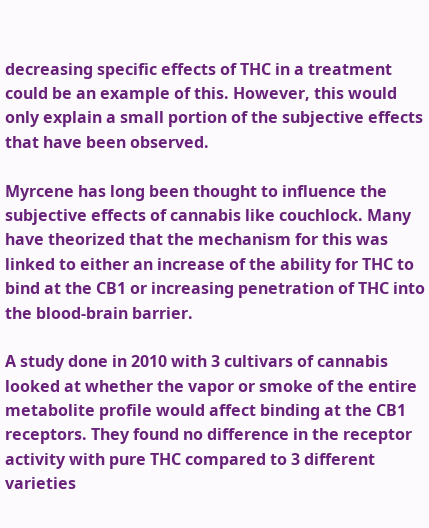decreasing specific effects of THC in a treatment could be an example of this. However, this would only explain a small portion of the subjective effects that have been observed.

Myrcene has long been thought to influence the subjective effects of cannabis like couchlock. Many have theorized that the mechanism for this was linked to either an increase of the ability for THC to bind at the CB1 or increasing penetration of THC into the blood-brain barrier.

A study done in 2010 with 3 cultivars of cannabis looked at whether the vapor or smoke of the entire metabolite profile would affect binding at the CB1 receptors. They found no difference in the receptor activity with pure THC compared to 3 different varieties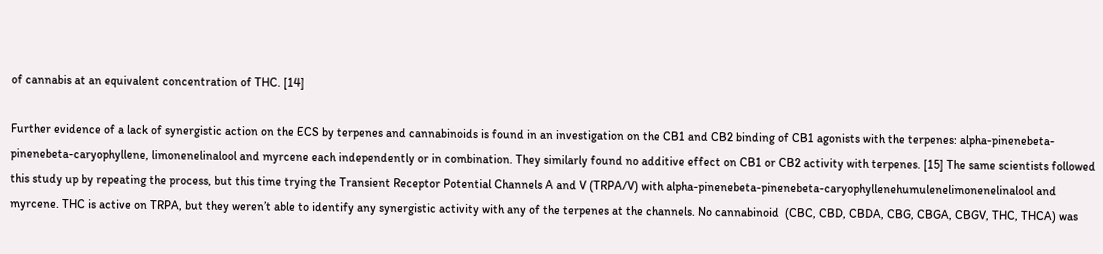of cannabis at an equivalent concentration of THC. [14]

Further evidence of a lack of synergistic action on the ECS by terpenes and cannabinoids is found in an investigation on the CB1 and CB2 binding of CB1 agonists with the terpenes: alpha-pinenebeta-pinenebeta-caryophyllene, limonenelinalool and myrcene each independently or in combination. They similarly found no additive effect on CB1 or CB2 activity with terpenes. [15] The same scientists followed this study up by repeating the process, but this time trying the Transient Receptor Potential Channels A and V (TRPA/V) with alpha-pinenebeta-pinenebeta-caryophyllenehumulenelimonenelinalool and myrcene. THC is active on TRPA, but they weren’t able to identify any synergistic activity with any of the terpenes at the channels. No cannabinoid  (CBC, CBD, CBDA, CBG, CBGA, CBGV, THC, THCA) was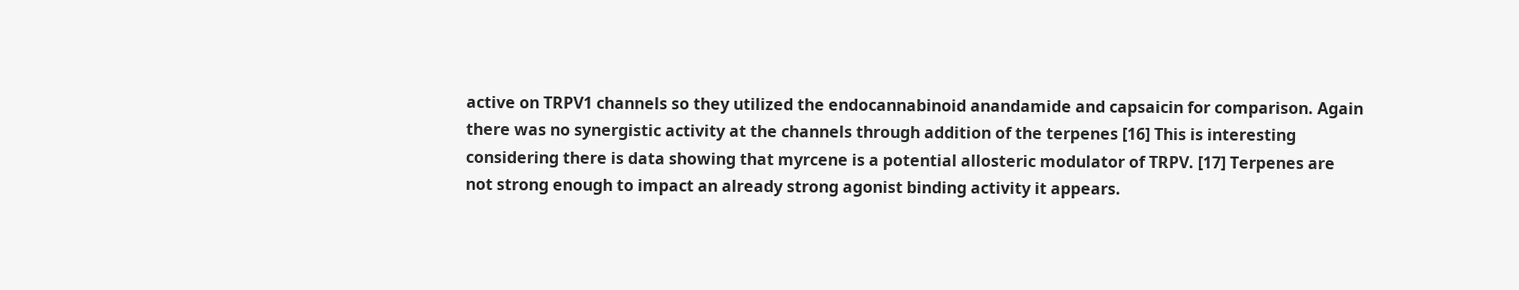active on TRPV1 channels so they utilized the endocannabinoid anandamide and capsaicin for comparison. Again there was no synergistic activity at the channels through addition of the terpenes [16] This is interesting considering there is data showing that myrcene is a potential allosteric modulator of TRPV. [17] Terpenes are not strong enough to impact an already strong agonist binding activity it appears.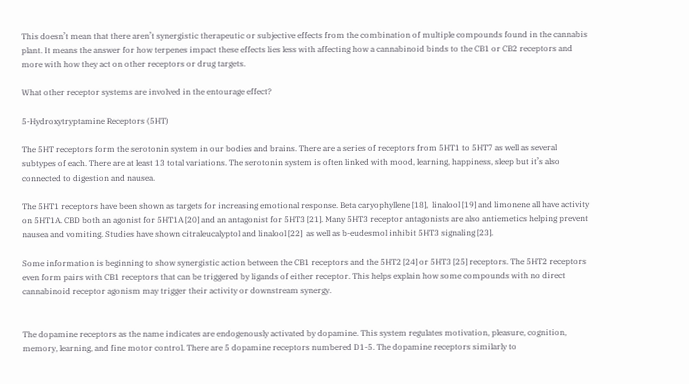This doesn’t mean that there aren’t synergistic therapeutic or subjective effects from the combination of multiple compounds found in the cannabis plant. It means the answer for how terpenes impact these effects lies less with affecting how a cannabinoid binds to the CB1 or CB2 receptors and more with how they act on other receptors or drug targets.

What other receptor systems are involved in the entourage effect?

5-Hydroxytryptamine Receptors (5HT)

The 5HT receptors form the serotonin system in our bodies and brains. There are a series of receptors from 5HT1 to 5HT7 as well as several subtypes of each. There are at least 13 total variations. The serotonin system is often linked with mood, learning, happiness, sleep but it’s also connected to digestion and nausea.

The 5HT1 receptors have been shown as targets for increasing emotional response. Beta caryophyllene [18],  linalool [19] and limonene all have activity on 5HT1A. CBD both an agonist for 5HT1A [20] and an antagonist for 5HT3 [21]. Many 5HT3 receptor antagonists are also antiemetics helping prevent nausea and vomiting. Studies have shown citraleucalyptol and linalool [22]  as well as b-eudesmol inhibit 5HT3 signaling [23].

Some information is beginning to show synergistic action between the CB1 receptors and the 5HT2 [24] or 5HT3 [25] receptors. The 5HT2 receptors even form pairs with CB1 receptors that can be triggered by ligands of either receptor. This helps explain how some compounds with no direct cannabinoid receptor agonism may trigger their activity or downstream synergy.


The dopamine receptors as the name indicates are endogenously activated by dopamine. This system regulates motivation, pleasure, cognition, memory, learning, and fine motor control. There are 5 dopamine receptors numbered D1-5. The dopamine receptors similarly to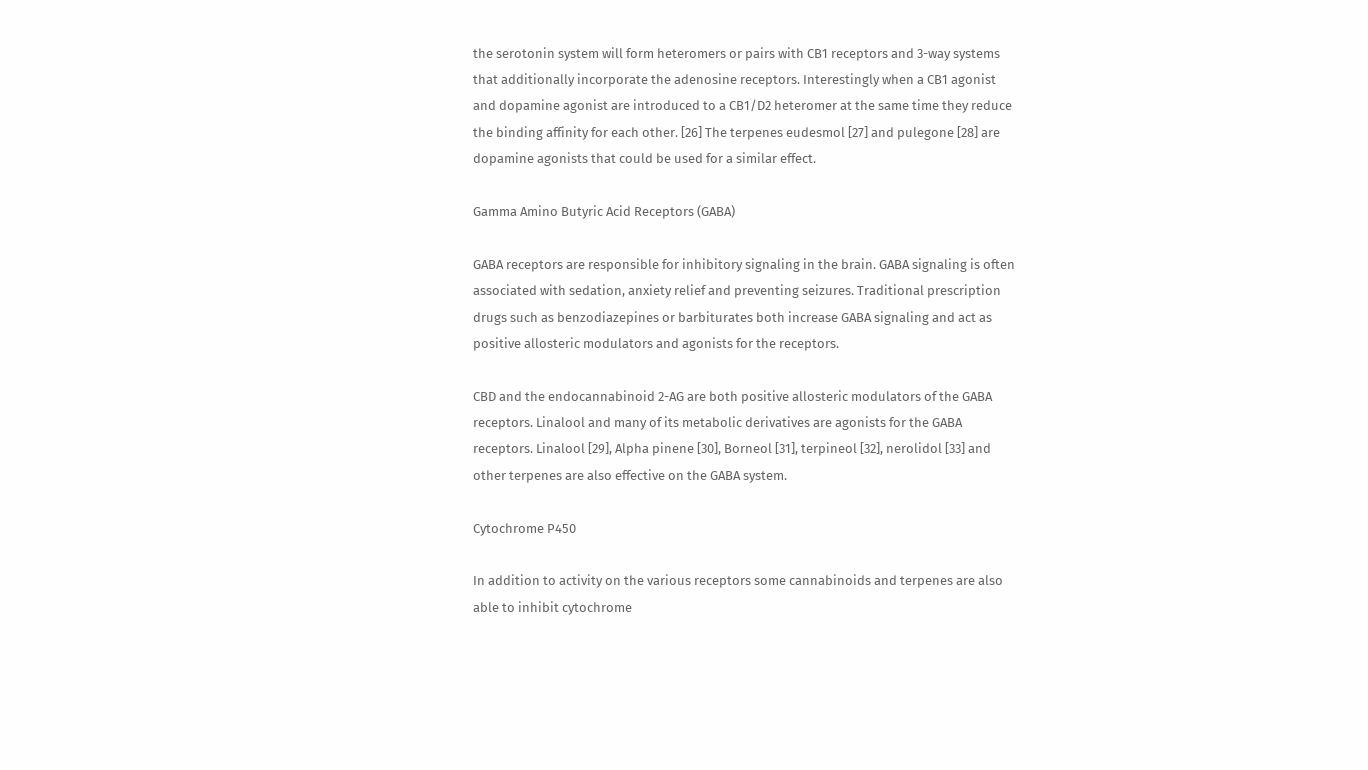the serotonin system will form heteromers or pairs with CB1 receptors and 3-way systems that additionally incorporate the adenosine receptors. Interestingly when a CB1 agonist and dopamine agonist are introduced to a CB1/D2 heteromer at the same time they reduce the binding affinity for each other. [26] The terpenes eudesmol [27] and pulegone [28] are dopamine agonists that could be used for a similar effect.

Gamma Amino Butyric Acid Receptors (GABA)

GABA receptors are responsible for inhibitory signaling in the brain. GABA signaling is often associated with sedation, anxiety relief and preventing seizures. Traditional prescription drugs such as benzodiazepines or barbiturates both increase GABA signaling and act as positive allosteric modulators and agonists for the receptors.

CBD and the endocannabinoid 2-AG are both positive allosteric modulators of the GABA receptors. Linalool and many of its metabolic derivatives are agonists for the GABA receptors. Linalool [29], Alpha pinene [30], Borneol [31], terpineol [32], nerolidol [33] and other terpenes are also effective on the GABA system.

Cytochrome P450

In addition to activity on the various receptors some cannabinoids and terpenes are also able to inhibit cytochrome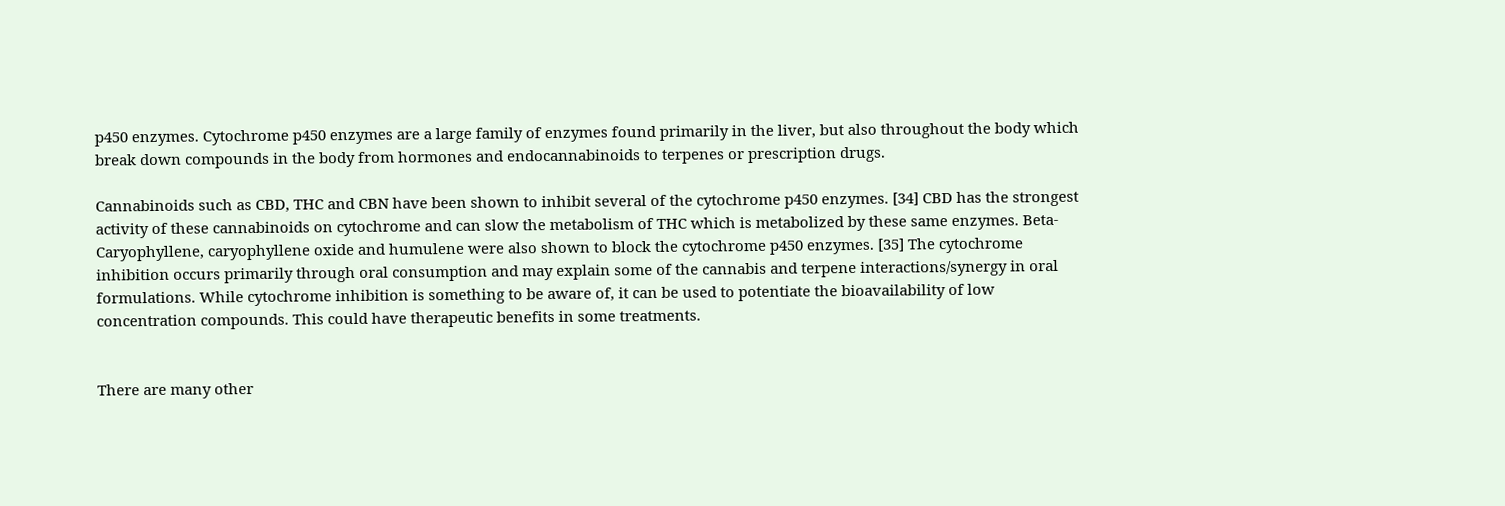p450 enzymes. Cytochrome p450 enzymes are a large family of enzymes found primarily in the liver, but also throughout the body which break down compounds in the body from hormones and endocannabinoids to terpenes or prescription drugs.

Cannabinoids such as CBD, THC and CBN have been shown to inhibit several of the cytochrome p450 enzymes. [34] CBD has the strongest activity of these cannabinoids on cytochrome and can slow the metabolism of THC which is metabolized by these same enzymes. Beta-Caryophyllene, caryophyllene oxide and humulene were also shown to block the cytochrome p450 enzymes. [35] The cytochrome inhibition occurs primarily through oral consumption and may explain some of the cannabis and terpene interactions/synergy in oral formulations. While cytochrome inhibition is something to be aware of, it can be used to potentiate the bioavailability of low concentration compounds. This could have therapeutic benefits in some treatments.


There are many other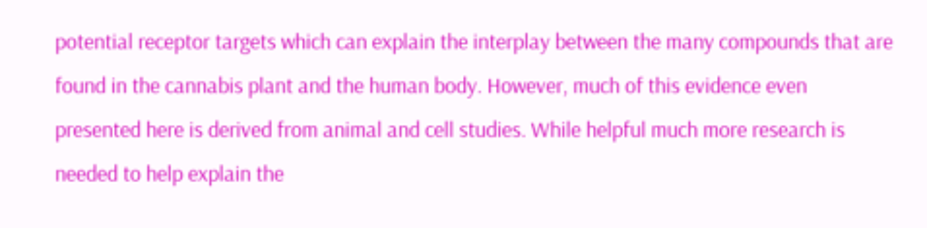potential receptor targets which can explain the interplay between the many compounds that are found in the cannabis plant and the human body. However, much of this evidence even presented here is derived from animal and cell studies. While helpful much more research is needed to help explain the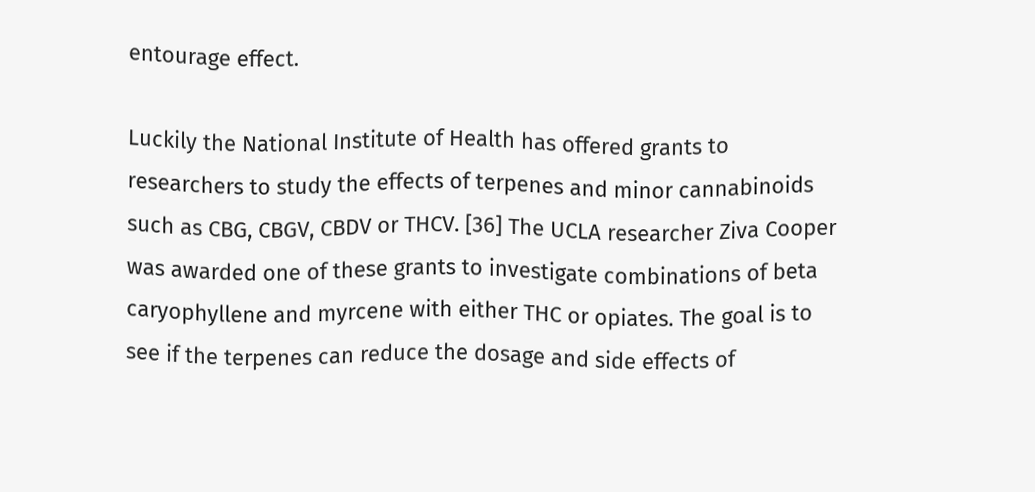entourage effect.

Luckily the National Institute of Health has offered grants to researchers to study the effects of terpenes and minor cannabinoids such as CBG, CBGV, CBDV or THCV. [36] The UCLA researcher Ziva Cooper was awarded one of these grants to investigate combinations of beta caryophyllene and myrcene with either THC or opiates. The goal is to see if the terpenes can reduce the dosage and side effects of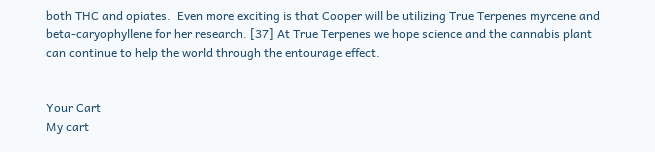both THC and opiates.  Even more exciting is that Cooper will be utilizing True Terpenes myrcene and beta-caryophyllene for her research. [37] At True Terpenes we hope science and the cannabis plant can continue to help the world through the entourage effect.


Your Cart
My cart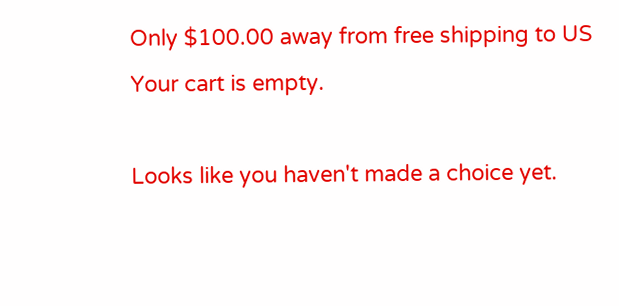Only $100.00 away from free shipping to US
Your cart is empty.

Looks like you haven't made a choice yet.